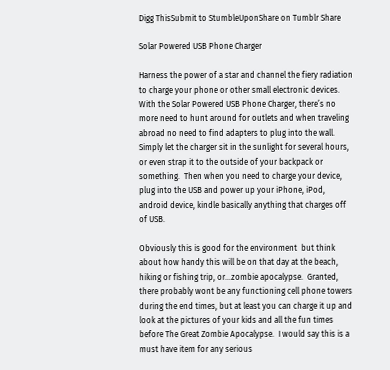Digg ThisSubmit to StumbleUponShare on Tumblr Share

Solar Powered USB Phone Charger

Harness the power of a star and channel the fiery radiation to charge your phone or other small electronic devices.  With the Solar Powered USB Phone Charger, there’s no more need to hunt around for outlets and when traveling abroad no need to find adapters to plug into the wall.  Simply let the charger sit in the sunlight for several hours, or even strap it to the outside of your backpack or something.  Then when you need to charge your device, plug into the USB and power up your iPhone, iPod, android device, kindle basically anything that charges off of USB.

Obviously this is good for the environment  but think about how handy this will be on that day at the beach, hiking or fishing trip, or…zombie apocalypse.  Granted, there probably wont be any functioning cell phone towers during the end times, but at least you can charge it up and look at the pictures of your kids and all the fun times before The Great Zombie Apocalypse.  I would say this is a must have item for any serious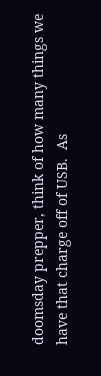doomsday prepper, think of how many things we have that charge off of USB.  As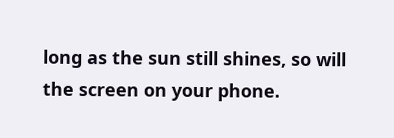long as the sun still shines, so will the screen on your phone.